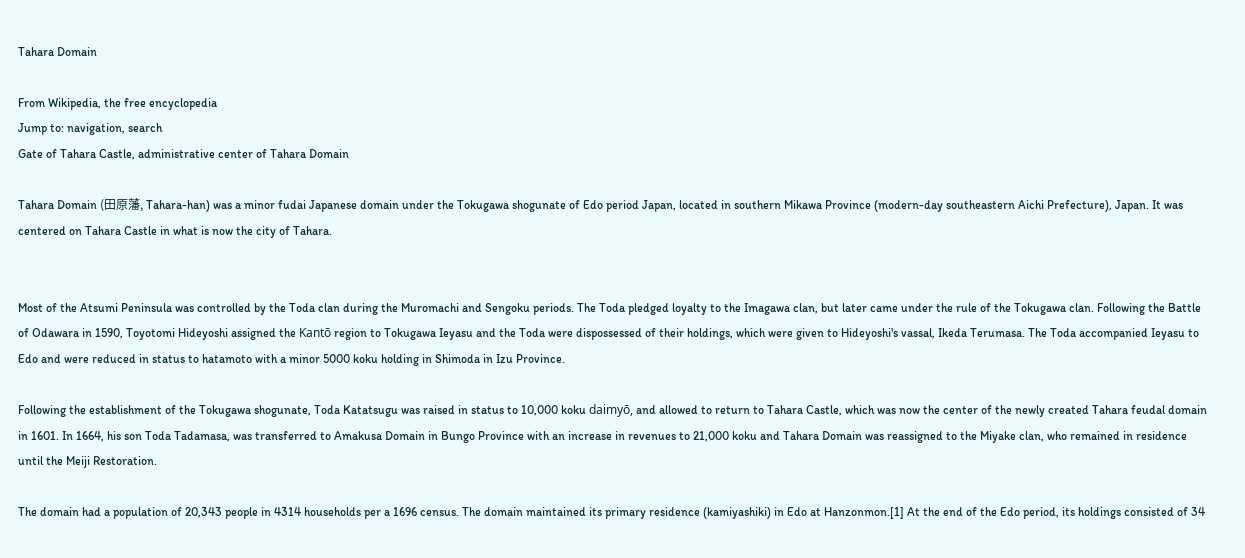Tahara Domain

From Wikipedia, the free encyclopedia
Jump to: navigation, search
Gate of Tahara Castle, administrative center of Tahara Domain

Tahara Domain (田原藩, Tahara-han) was a minor fudai Japanese domain under the Tokugawa shogunate of Edo period Japan, located in southern Mikawa Province (modern-day southeastern Aichi Prefecture), Japan. It was centered on Tahara Castle in what is now the city of Tahara.


Most of the Atsumi Peninsula was controlled by the Toda clan during the Muromachi and Sengoku periods. The Toda pledged loyalty to the Imagawa clan, but later came under the rule of the Tokugawa clan. Following the Battle of Odawara in 1590, Toyotomi Hideyoshi assigned the Kantō region to Tokugawa Ieyasu and the Toda were dispossessed of their holdings, which were given to Hideyoshi's vassal, Ikeda Terumasa. The Toda accompanied Ieyasu to Edo and were reduced in status to hatamoto with a minor 5000 koku holding in Shimoda in Izu Province.

Following the establishment of the Tokugawa shogunate, Toda Katatsugu was raised in status to 10,000 koku daimyō, and allowed to return to Tahara Castle, which was now the center of the newly created Tahara feudal domain in 1601. In 1664, his son Toda Tadamasa, was transferred to Amakusa Domain in Bungo Province with an increase in revenues to 21,000 koku and Tahara Domain was reassigned to the Miyake clan, who remained in residence until the Meiji Restoration.

The domain had a population of 20,343 people in 4314 households per a 1696 census. The domain maintained its primary residence (kamiyashiki) in Edo at Hanzonmon.[1] At the end of the Edo period, its holdings consisted of 34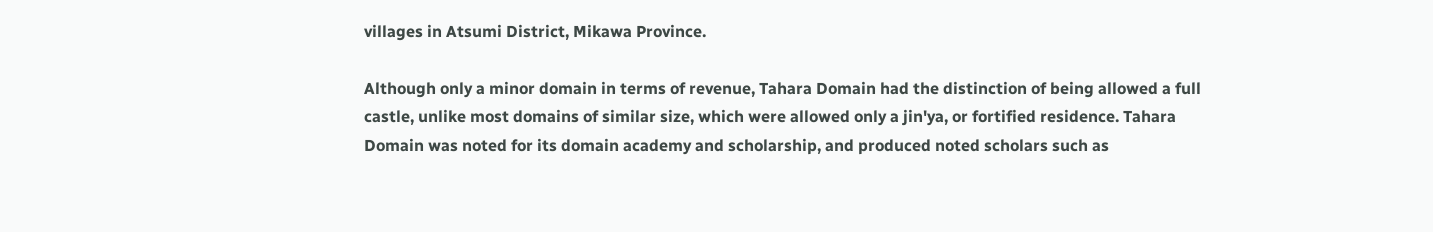villages in Atsumi District, Mikawa Province.

Although only a minor domain in terms of revenue, Tahara Domain had the distinction of being allowed a full castle, unlike most domains of similar size, which were allowed only a jin'ya, or fortified residence. Tahara Domain was noted for its domain academy and scholarship, and produced noted scholars such as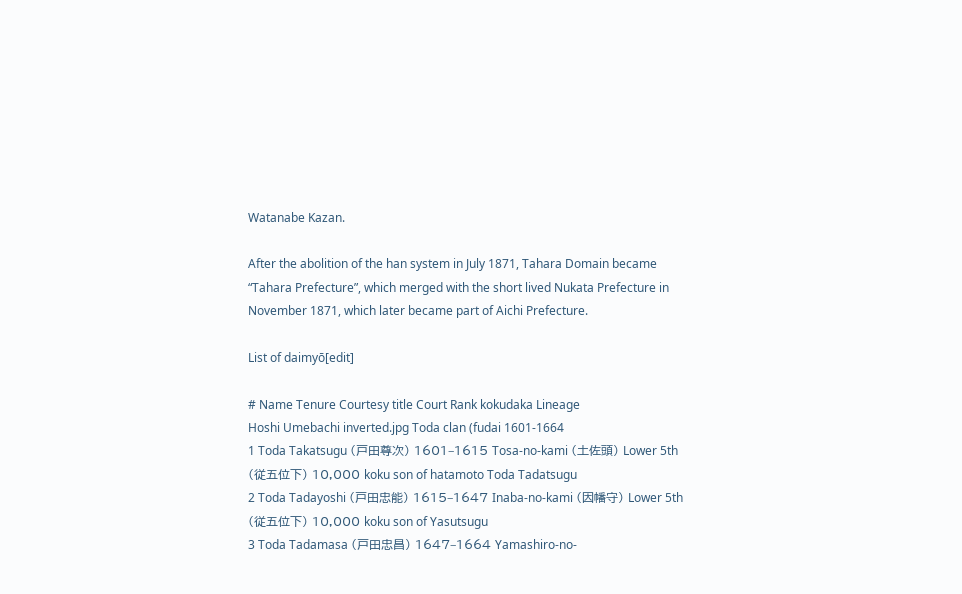Watanabe Kazan.

After the abolition of the han system in July 1871, Tahara Domain became “Tahara Prefecture”, which merged with the short lived Nukata Prefecture in November 1871, which later became part of Aichi Prefecture.

List of daimyō[edit]

# Name Tenure Courtesy title Court Rank kokudaka Lineage
Hoshi Umebachi inverted.jpg Toda clan (fudai 1601-1664
1 Toda Takatsugu (戸田尊次) 1601–1615 Tosa-no-kami (土佐頭) Lower 5th (従五位下) 10,000 koku son of hatamoto Toda Tadatsugu
2 Toda Tadayoshi (戸田忠能) 1615–1647 Inaba-no-kami (因幡守) Lower 5th (従五位下) 10,000 koku son of Yasutsugu
3 Toda Tadamasa (戸田忠昌) 1647–1664 Yamashiro-no-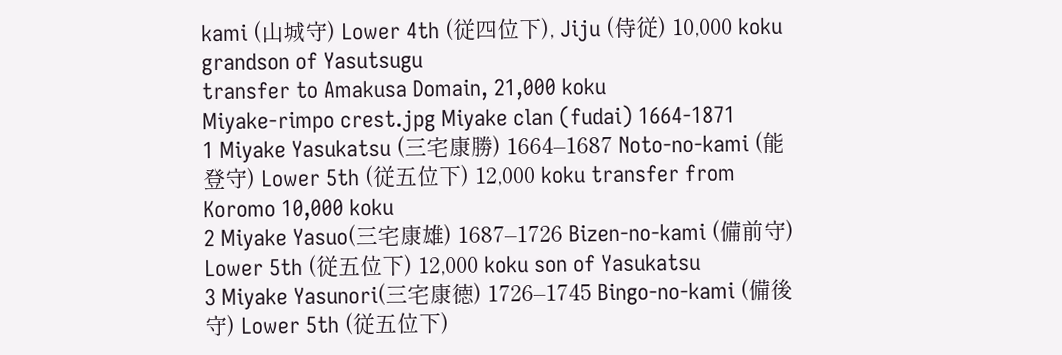kami (山城守) Lower 4th (従四位下), Jiju (侍従) 10,000 koku grandson of Yasutsugu
transfer to Amakusa Domain, 21,000 koku
Miyake-rimpo crest.jpg Miyake clan (fudai) 1664-1871
1 Miyake Yasukatsu (三宅康勝) 1664–1687 Noto-no-kami (能登守) Lower 5th (従五位下) 12,000 koku transfer from Koromo 10,000 koku
2 Miyake Yasuo(三宅康雄) 1687–1726 Bizen-no-kami (備前守) Lower 5th (従五位下) 12,000 koku son of Yasukatsu
3 Miyake Yasunori(三宅康徳) 1726–1745 Bingo-no-kami (備後守) Lower 5th (従五位下)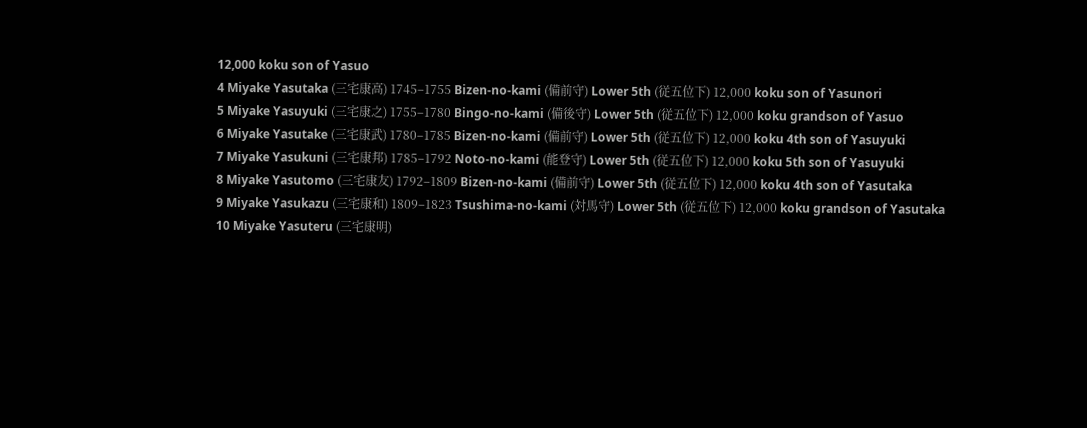12,000 koku son of Yasuo
4 Miyake Yasutaka (三宅康高) 1745–1755 Bizen-no-kami (備前守) Lower 5th (従五位下) 12,000 koku son of Yasunori
5 Miyake Yasuyuki (三宅康之) 1755–1780 Bingo-no-kami (備後守) Lower 5th (従五位下) 12,000 koku grandson of Yasuo
6 Miyake Yasutake (三宅康武) 1780–1785 Bizen-no-kami (備前守) Lower 5th (従五位下) 12,000 koku 4th son of Yasuyuki
7 Miyake Yasukuni (三宅康邦) 1785–1792 Noto-no-kami (能登守) Lower 5th (従五位下) 12,000 koku 5th son of Yasuyuki
8 Miyake Yasutomo (三宅康友) 1792–1809 Bizen-no-kami (備前守) Lower 5th (従五位下) 12,000 koku 4th son of Yasutaka
9 Miyake Yasukazu (三宅康和) 1809–1823 Tsushima-no-kami (対馬守) Lower 5th (従五位下) 12,000 koku grandson of Yasutaka
10 Miyake Yasuteru (三宅康明)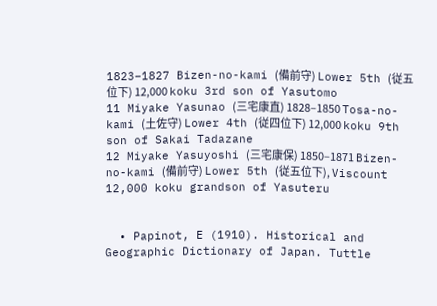1823–1827 Bizen-no-kami (備前守) Lower 5th (従五位下) 12,000 koku 3rd son of Yasutomo
11 Miyake Yasunao (三宅康直) 1828–1850 Tosa-no-kami (土佐守) Lower 4th (従四位下) 12,000 koku 9th son of Sakai Tadazane
12 Miyake Yasuyoshi (三宅康保) 1850–1871 Bizen-no-kami (備前守) Lower 5th (従五位下), Viscount 12,000 koku grandson of Yasuteru


  • Papinot, E (1910). Historical and Geographic Dictionary of Japan. Tuttle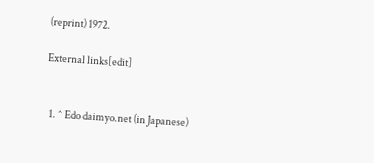(reprint) 1972.

External links[edit]


  1. ^ Edo daimyo.net (in Japanese)